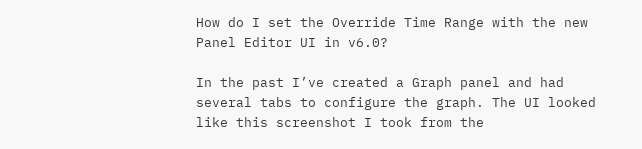How do I set the Override Time Range with the new Panel Editor UI in v6.0?

In the past I’ve created a Graph panel and had several tabs to configure the graph. The UI looked like this screenshot I took from the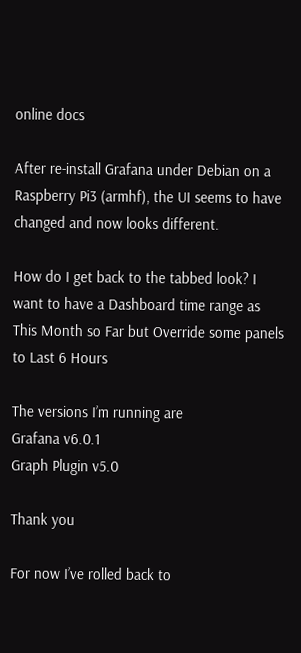online docs

After re-install Grafana under Debian on a Raspberry Pi3 (armhf), the UI seems to have changed and now looks different.

How do I get back to the tabbed look? I want to have a Dashboard time range as This Month so Far but Override some panels to Last 6 Hours

The versions I’m running are
Grafana v6.0.1
Graph Plugin v5.0

Thank you

For now I’ve rolled back to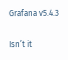Grafana v5.4.3

Isn’t it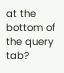at the bottom of the query tab?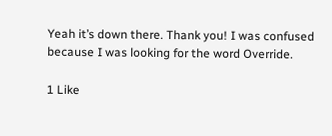Yeah it’s down there. Thank you! I was confused because I was looking for the word Override.

1 Like